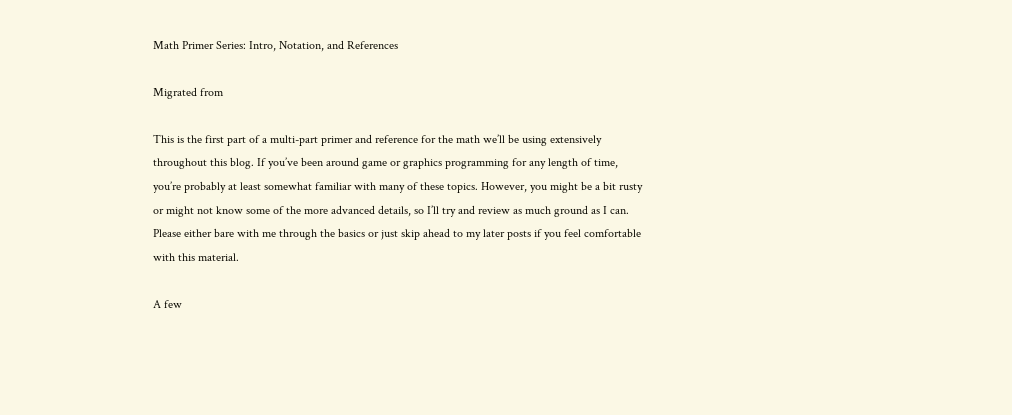Math Primer Series: Intro, Notation, and References

Migrated from

This is the first part of a multi-part primer and reference for the math we’ll be using extensively throughout this blog. If you’ve been around game or graphics programming for any length of time, you’re probably at least somewhat familiar with many of these topics. However, you might be a bit rusty or might not know some of the more advanced details, so I’ll try and review as much ground as I can. Please either bare with me through the basics or just skip ahead to my later posts if you feel comfortable with this material.

A few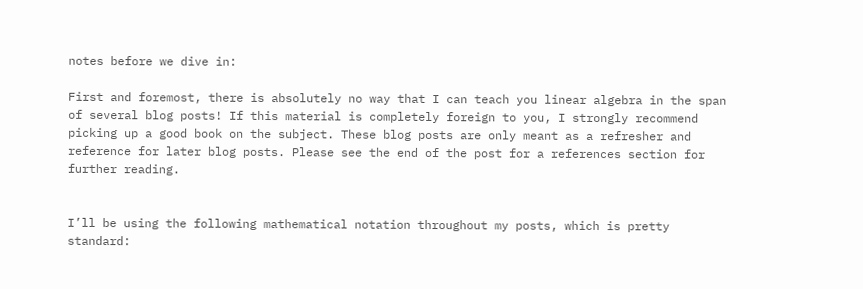notes before we dive in:

First and foremost, there is absolutely no way that I can teach you linear algebra in the span of several blog posts! If this material is completely foreign to you, I strongly recommend picking up a good book on the subject. These blog posts are only meant as a refresher and reference for later blog posts. Please see the end of the post for a references section for further reading.


I’ll be using the following mathematical notation throughout my posts, which is pretty standard: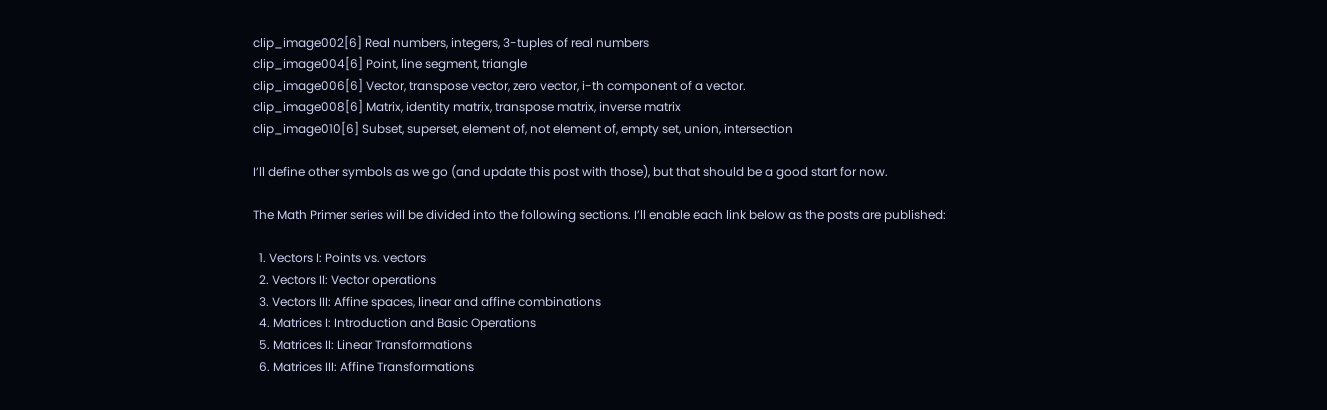clip_image002[6] Real numbers, integers, 3-tuples of real numbers
clip_image004[6] Point, line segment, triangle
clip_image006[6] Vector, transpose vector, zero vector, i-th component of a vector.
clip_image008[6] Matrix, identity matrix, transpose matrix, inverse matrix
clip_image010[6] Subset, superset, element of, not element of, empty set, union, intersection

I’ll define other symbols as we go (and update this post with those), but that should be a good start for now.

The Math Primer series will be divided into the following sections. I’ll enable each link below as the posts are published:

  1. Vectors I: Points vs. vectors
  2. Vectors II: Vector operations
  3. Vectors III: Affine spaces, linear and affine combinations
  4. Matrices I: Introduction and Basic Operations
  5. Matrices II: Linear Transformations
  6. Matrices III: Affine Transformations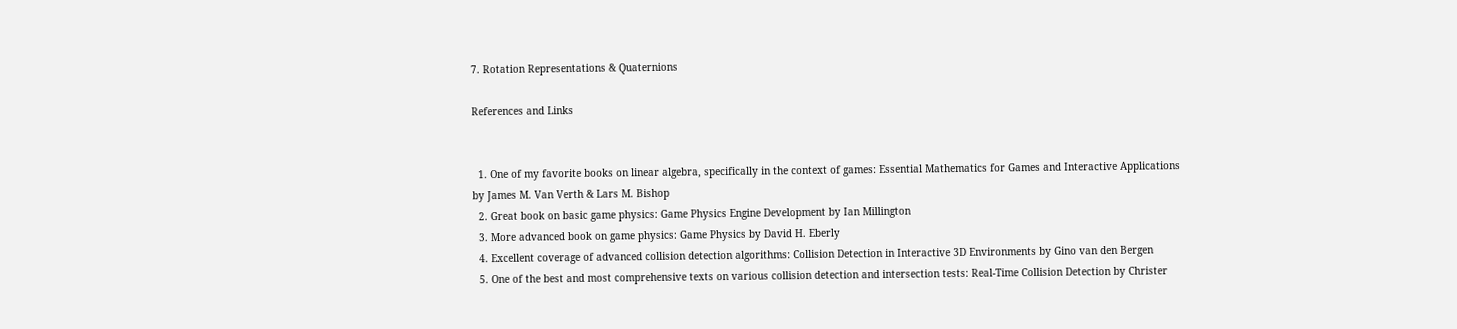7. Rotation Representations & Quaternions

References and Links


  1. One of my favorite books on linear algebra, specifically in the context of games: Essential Mathematics for Games and Interactive Applications by James M. Van Verth & Lars M. Bishop
  2. Great book on basic game physics: Game Physics Engine Development by Ian Millington
  3. More advanced book on game physics: Game Physics by David H. Eberly
  4. Excellent coverage of advanced collision detection algorithms: Collision Detection in Interactive 3D Environments by Gino van den Bergen
  5. One of the best and most comprehensive texts on various collision detection and intersection tests: Real-Time Collision Detection by Christer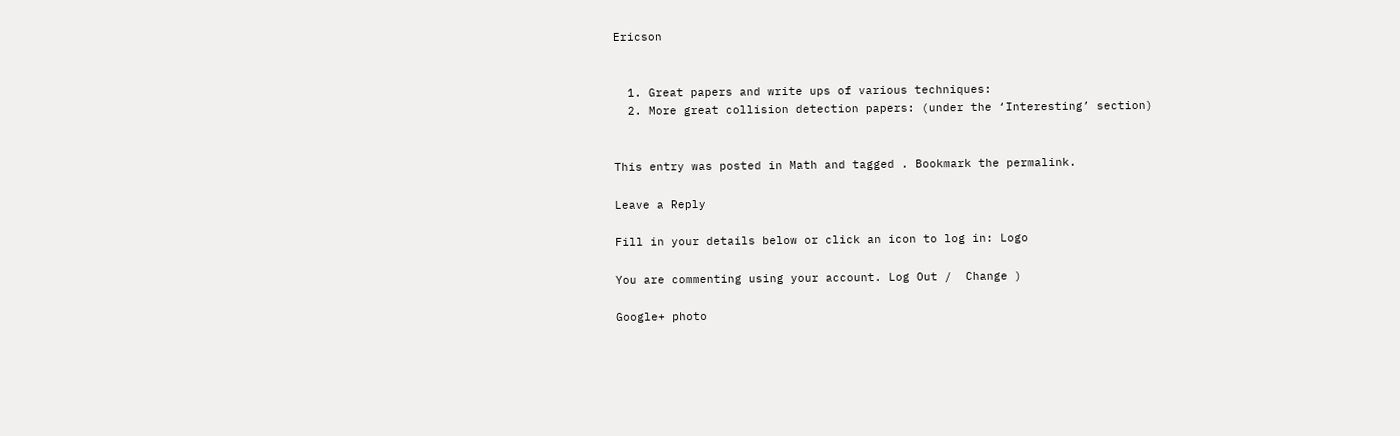Ericson


  1. Great papers and write ups of various techniques:
  2. More great collision detection papers: (under the ‘Interesting’ section)


This entry was posted in Math and tagged . Bookmark the permalink.

Leave a Reply

Fill in your details below or click an icon to log in: Logo

You are commenting using your account. Log Out /  Change )

Google+ photo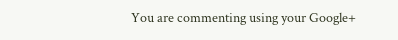You are commenting using your Google+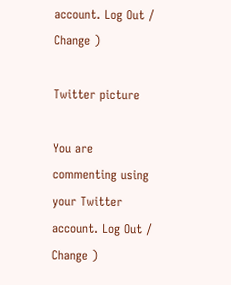account. Log Out /  Change )

Twitter picture

You are commenting using your Twitter account. Log Out /  Change )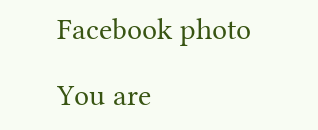Facebook photo

You are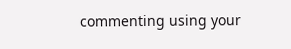commenting using your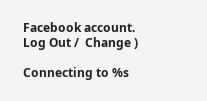Facebook account. Log Out /  Change )

Connecting to %s